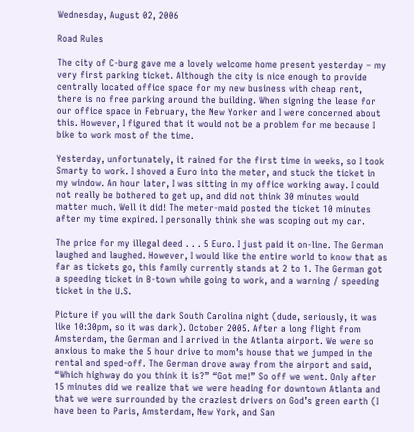Wednesday, August 02, 2006

Road Rules

The city of C-burg gave me a lovely welcome home present yesterday – my very first parking ticket. Although the city is nice enough to provide centrally located office space for my new business with cheap rent, there is no free parking around the building. When signing the lease for our office space in February, the New Yorker and I were concerned about this. However, I figured that it would not be a problem for me because I bike to work most of the time.

Yesterday, unfortunately, it rained for the first time in weeks, so I took Smarty to work. I shoved a Euro into the meter, and stuck the ticket in my window. An hour later, I was sitting in my office working away. I could not really be bothered to get up, and did not think 30 minutes would matter much. Well it did! The meter-maid posted the ticket 10 minutes after my time expired. I personally think she was scoping out my car.

The price for my illegal deed . . . 5 Euro. I just paid it on-line. The German laughed and laughed. However, I would like the entire world to know that as far as tickets go, this family currently stands at 2 to 1. The German got a speeding ticket in B-town while going to work, and a warning / speeding ticket in the U.S.

Picture if you will the dark South Carolina night (dude, seriously, it was like 10:30pm, so it was dark). October 2005. After a long flight from Amsterdam, the German and I arrived in the Atlanta airport. We were so anxious to make the 5 hour drive to mom’s house that we jumped in the rental and sped-off. The German drove away from the airport and said, “Which highway do you think it is?” “Got me!” So off we went. Only after 15 minutes did we realize that we were heading for downtown Atlanta and that we were surrounded by the craziest drivers on God’s green earth (I have been to Paris, Amsterdam, New York, and San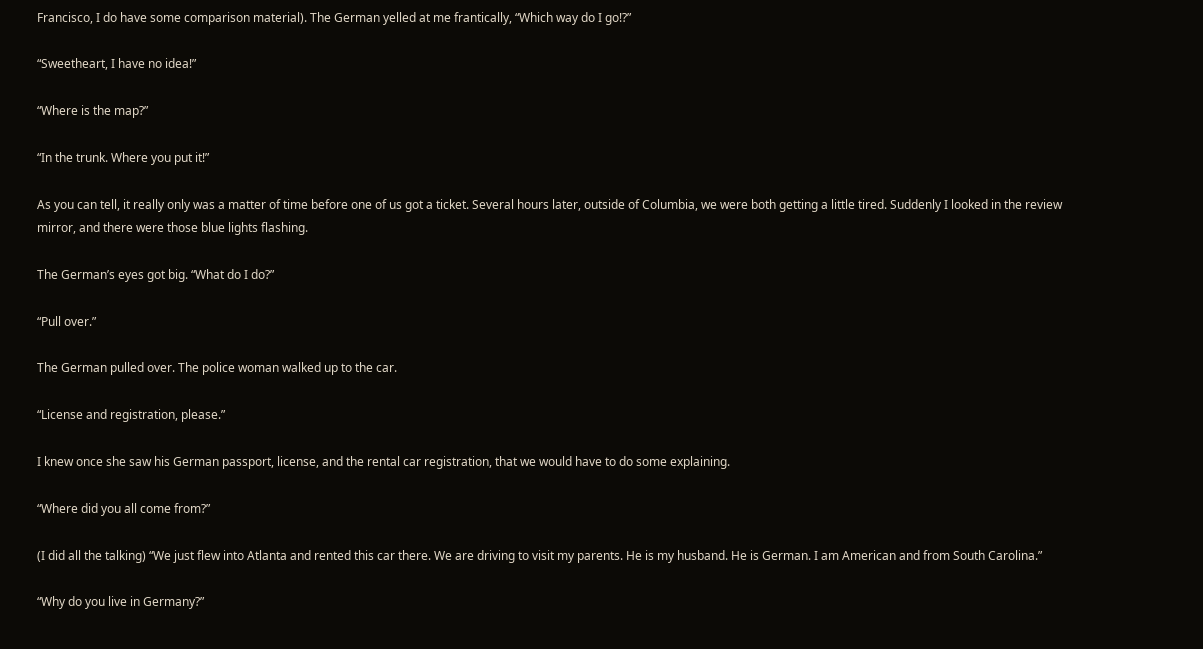Francisco, I do have some comparison material). The German yelled at me frantically, “Which way do I go!?”

“Sweetheart, I have no idea!”

“Where is the map?”

“In the trunk. Where you put it!”

As you can tell, it really only was a matter of time before one of us got a ticket. Several hours later, outside of Columbia, we were both getting a little tired. Suddenly I looked in the review mirror, and there were those blue lights flashing.

The German’s eyes got big. “What do I do?”

“Pull over.”

The German pulled over. The police woman walked up to the car.

“License and registration, please.”

I knew once she saw his German passport, license, and the rental car registration, that we would have to do some explaining.

“Where did you all come from?”

(I did all the talking) “We just flew into Atlanta and rented this car there. We are driving to visit my parents. He is my husband. He is German. I am American and from South Carolina.”

“Why do you live in Germany?”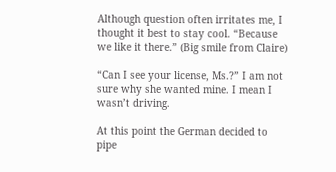Although question often irritates me, I thought it best to stay cool. “Because we like it there.” (Big smile from Claire)

“Can I see your license, Ms.?” I am not sure why she wanted mine. I mean I wasn’t driving.

At this point the German decided to pipe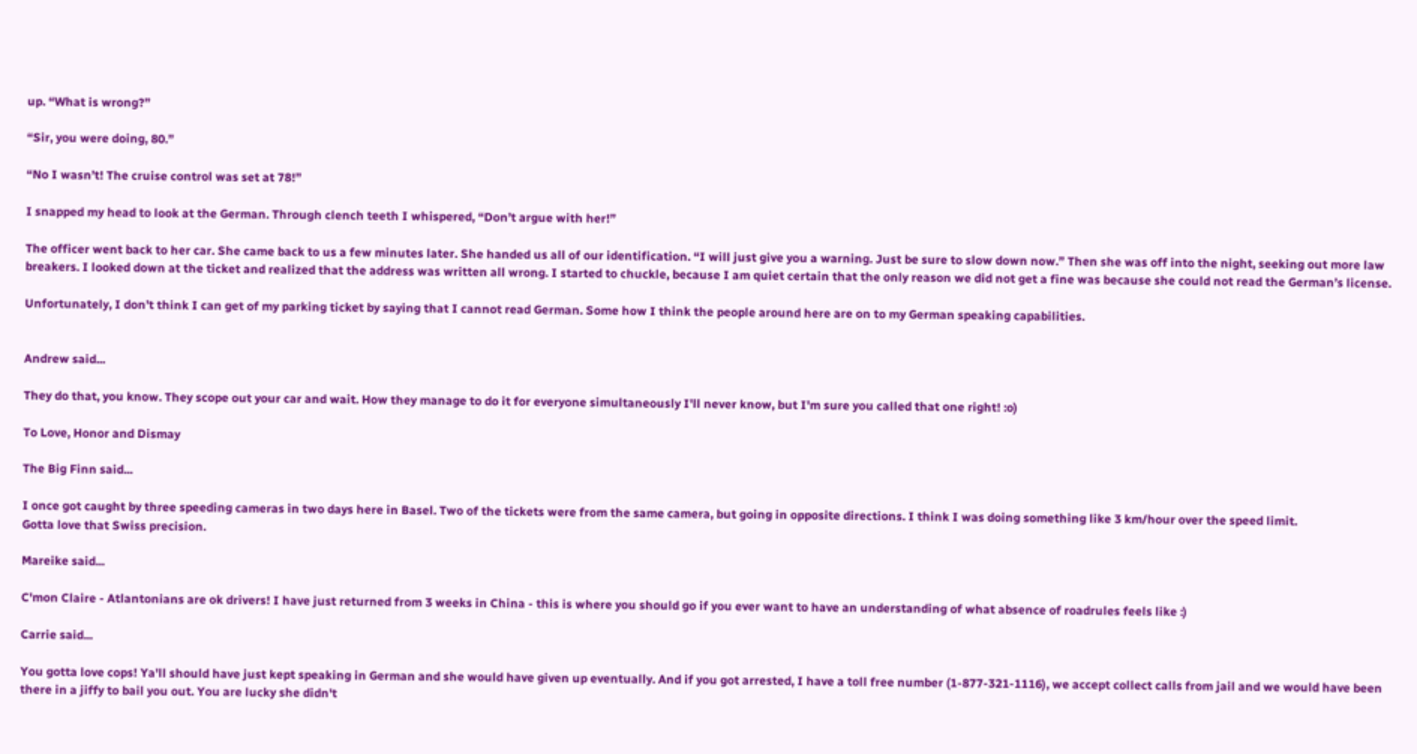up. “What is wrong?”

“Sir, you were doing, 80.”

“No I wasn’t! The cruise control was set at 78!”

I snapped my head to look at the German. Through clench teeth I whispered, “Don’t argue with her!”

The officer went back to her car. She came back to us a few minutes later. She handed us all of our identification. “I will just give you a warning. Just be sure to slow down now.” Then she was off into the night, seeking out more law breakers. I looked down at the ticket and realized that the address was written all wrong. I started to chuckle, because I am quiet certain that the only reason we did not get a fine was because she could not read the German’s license.

Unfortunately, I don’t think I can get of my parking ticket by saying that I cannot read German. Some how I think the people around here are on to my German speaking capabilities.


Andrew said...

They do that, you know. They scope out your car and wait. How they manage to do it for everyone simultaneously I'll never know, but I'm sure you called that one right! :o)

To Love, Honor and Dismay

The Big Finn said...

I once got caught by three speeding cameras in two days here in Basel. Two of the tickets were from the same camera, but going in opposite directions. I think I was doing something like 3 km/hour over the speed limit.
Gotta love that Swiss precision.

Mareike said...

C'mon Claire - Atlantonians are ok drivers! I have just returned from 3 weeks in China - this is where you should go if you ever want to have an understanding of what absence of roadrules feels like :)

Carrie said...

You gotta love cops! Ya'll should have just kept speaking in German and she would have given up eventually. And if you got arrested, I have a toll free number (1-877-321-1116), we accept collect calls from jail and we would have been there in a jiffy to bail you out. You are lucky she didn't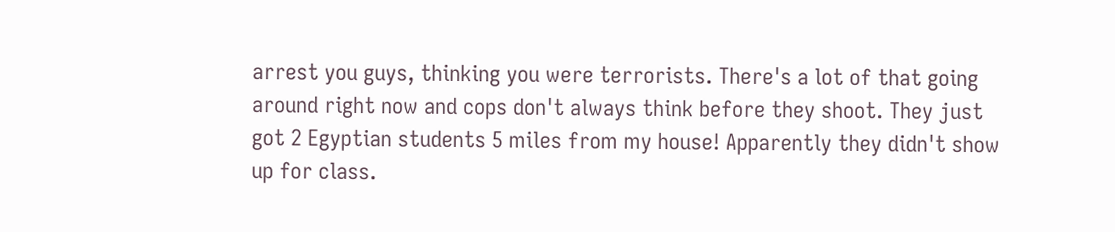arrest you guys, thinking you were terrorists. There's a lot of that going around right now and cops don't always think before they shoot. They just got 2 Egyptian students 5 miles from my house! Apparently they didn't show up for class.